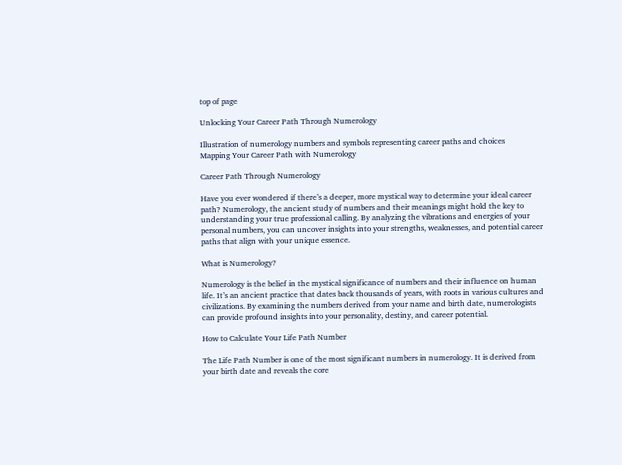top of page

Unlocking Your Career Path Through Numerology

Illustration of numerology numbers and symbols representing career paths and choices
Mapping Your Career Path with Numerology

Career Path Through Numerology

Have you ever wondered if there’s a deeper, more mystical way to determine your ideal career path? Numerology, the ancient study of numbers and their meanings might hold the key to understanding your true professional calling. By analyzing the vibrations and energies of your personal numbers, you can uncover insights into your strengths, weaknesses, and potential career paths that align with your unique essence.

What is Numerology?

Numerology is the belief in the mystical significance of numbers and their influence on human life. It’s an ancient practice that dates back thousands of years, with roots in various cultures and civilizations. By examining the numbers derived from your name and birth date, numerologists can provide profound insights into your personality, destiny, and career potential.

How to Calculate Your Life Path Number

The Life Path Number is one of the most significant numbers in numerology. It is derived from your birth date and reveals the core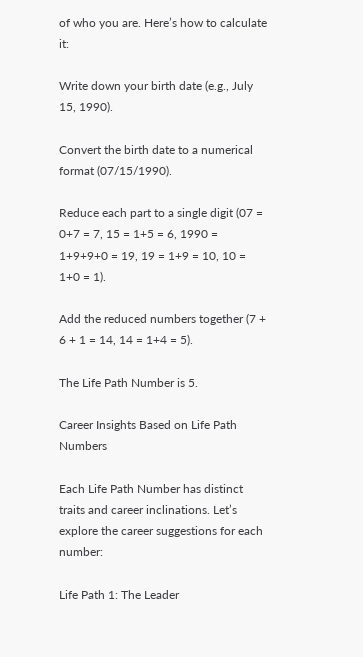of who you are. Here’s how to calculate it:

Write down your birth date (e.g., July 15, 1990).

Convert the birth date to a numerical format (07/15/1990).

Reduce each part to a single digit (07 = 0+7 = 7, 15 = 1+5 = 6, 1990 = 1+9+9+0 = 19, 19 = 1+9 = 10, 10 = 1+0 = 1).

Add the reduced numbers together (7 + 6 + 1 = 14, 14 = 1+4 = 5).

The Life Path Number is 5.

Career Insights Based on Life Path Numbers

Each Life Path Number has distinct traits and career inclinations. Let’s explore the career suggestions for each number:

Life Path 1: The Leader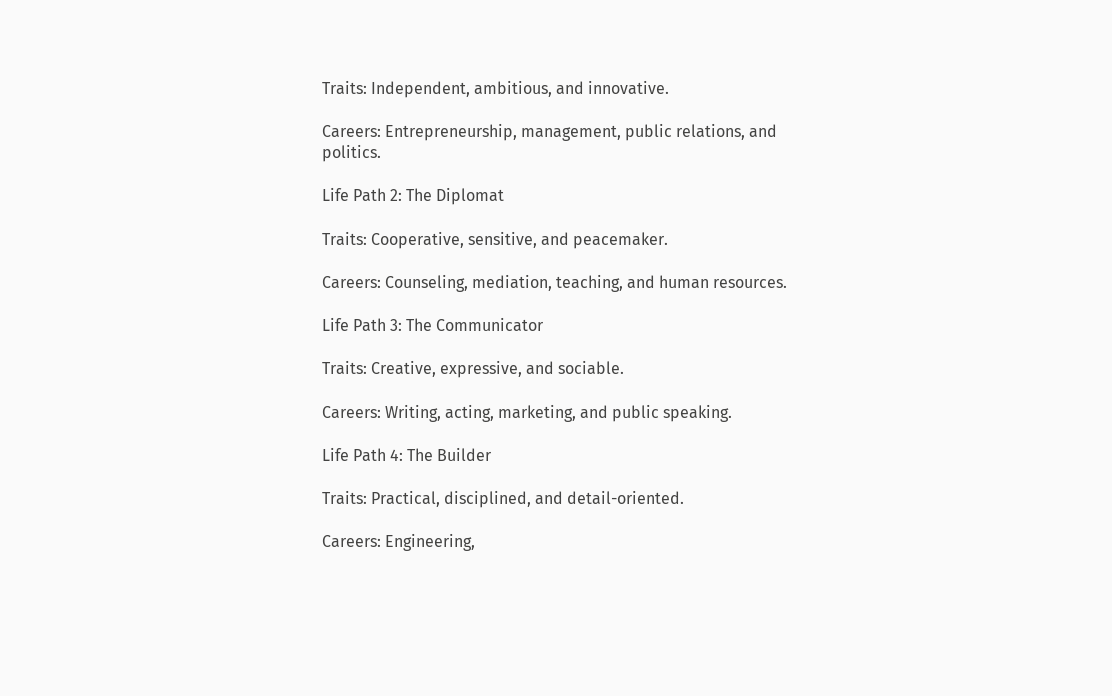Traits: Independent, ambitious, and innovative.

Careers: Entrepreneurship, management, public relations, and politics.

Life Path 2: The Diplomat

Traits: Cooperative, sensitive, and peacemaker.

Careers: Counseling, mediation, teaching, and human resources.

Life Path 3: The Communicator

Traits: Creative, expressive, and sociable.

Careers: Writing, acting, marketing, and public speaking.

Life Path 4: The Builder

Traits: Practical, disciplined, and detail-oriented.

Careers: Engineering,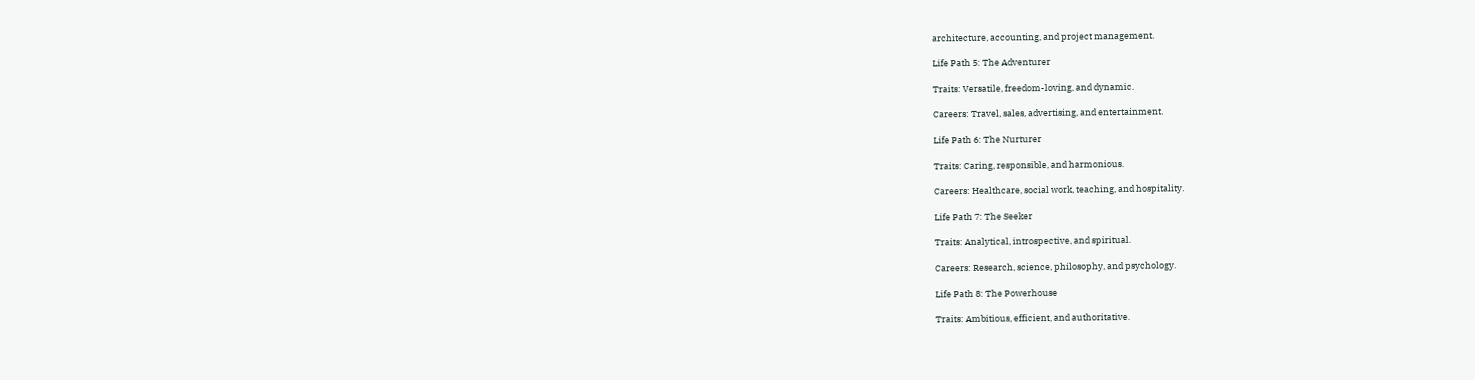architecture, accounting, and project management.

Life Path 5: The Adventurer

Traits: Versatile, freedom-loving, and dynamic.

Careers: Travel, sales, advertising, and entertainment.

Life Path 6: The Nurturer

Traits: Caring, responsible, and harmonious.

Careers: Healthcare, social work, teaching, and hospitality.

Life Path 7: The Seeker

Traits: Analytical, introspective, and spiritual.

Careers: Research, science, philosophy, and psychology.

Life Path 8: The Powerhouse

Traits: Ambitious, efficient, and authoritative.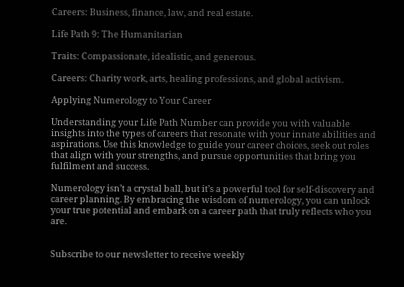Careers: Business, finance, law, and real estate.

Life Path 9: The Humanitarian

Traits: Compassionate, idealistic, and generous.

Careers: Charity work, arts, healing professions, and global activism.

Applying Numerology to Your Career

Understanding your Life Path Number can provide you with valuable insights into the types of careers that resonate with your innate abilities and aspirations. Use this knowledge to guide your career choices, seek out roles that align with your strengths, and pursue opportunities that bring you fulfilment and success.

Numerology isn’t a crystal ball, but it’s a powerful tool for self-discovery and career planning. By embracing the wisdom of numerology, you can unlock your true potential and embark on a career path that truly reflects who you are.


Subscribe to our newsletter to receive weekly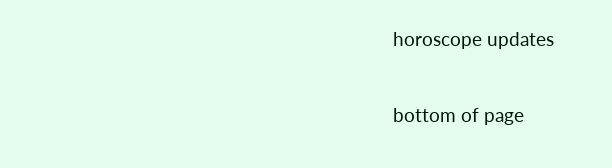horoscope updates

bottom of page